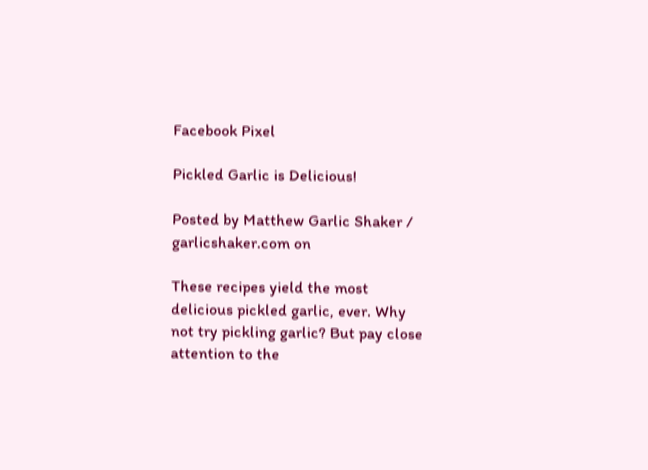Facebook Pixel

Pickled Garlic is Delicious!

Posted by Matthew Garlic Shaker / garlicshaker.com on

These recipes yield the most delicious pickled garlic, ever. Why not try pickling garlic? But pay close attention to the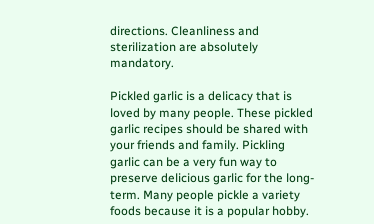directions. Cleanliness and sterilization are absolutely mandatory.

Pickled garlic is a delicacy that is loved by many people. These pickled garlic recipes should be shared with your friends and family. Pickling garlic can be a very fun way to preserve delicious garlic for the long-term. Many people pickle a variety foods because it is a popular hobby.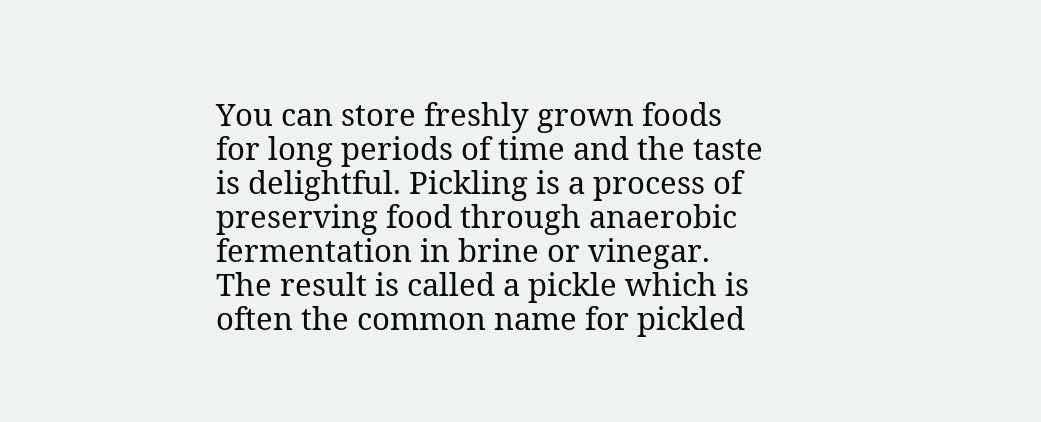You can store freshly grown foods for long periods of time and the taste is delightful. Pickling is a process of preserving food through anaerobic fermentation in brine or vinegar. The result is called a pickle which is often the common name for pickled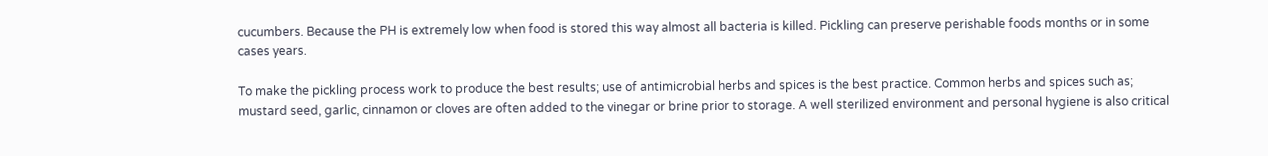cucumbers. Because the PH is extremely low when food is stored this way almost all bacteria is killed. Pickling can preserve perishable foods months or in some cases years.

To make the pickling process work to produce the best results; use of antimicrobial herbs and spices is the best practice. Common herbs and spices such as; mustard seed, garlic, cinnamon or cloves are often added to the vinegar or brine prior to storage. A well sterilized environment and personal hygiene is also critical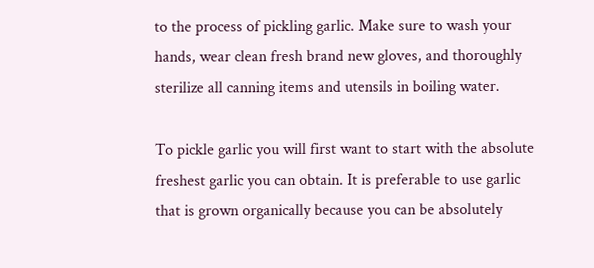to the process of pickling garlic. Make sure to wash your hands, wear clean fresh brand new gloves, and thoroughly sterilize all canning items and utensils in boiling water.

To pickle garlic you will first want to start with the absolute freshest garlic you can obtain. It is preferable to use garlic that is grown organically because you can be absolutely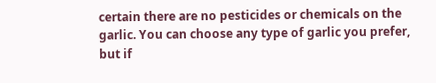certain there are no pesticides or chemicals on the garlic. You can choose any type of garlic you prefer, but if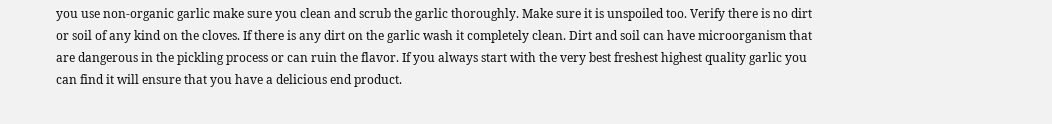you use non-organic garlic make sure you clean and scrub the garlic thoroughly. Make sure it is unspoiled too. Verify there is no dirt or soil of any kind on the cloves. If there is any dirt on the garlic wash it completely clean. Dirt and soil can have microorganism that are dangerous in the pickling process or can ruin the flavor. If you always start with the very best freshest highest quality garlic you can find it will ensure that you have a delicious end product.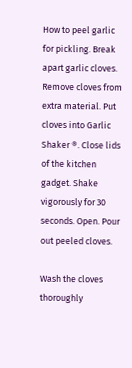How to peel garlic for pickling. Break apart garlic cloves. Remove cloves from extra material. Put cloves into Garlic Shaker ®. Close lids of the kitchen gadget. Shake vigorously for 30 seconds. Open. Pour out peeled cloves.

Wash the cloves thoroughly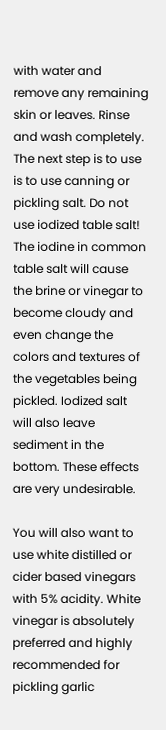with water and remove any remaining skin or leaves. Rinse and wash completely. The next step is to use is to use canning or pickling salt. Do not use iodized table salt! The iodine in common table salt will cause the brine or vinegar to become cloudy and even change the colors and textures of the vegetables being pickled. Iodized salt will also leave sediment in the bottom. These effects are very undesirable.

You will also want to use white distilled or cider based vinegars with 5% acidity. White vinegar is absolutely preferred and highly recommended for pickling garlic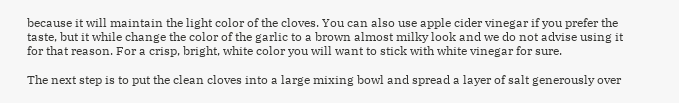because it will maintain the light color of the cloves. You can also use apple cider vinegar if you prefer the taste, but it while change the color of the garlic to a brown almost milky look and we do not advise using it for that reason. For a crisp, bright, white color you will want to stick with white vinegar for sure.

The next step is to put the clean cloves into a large mixing bowl and spread a layer of salt generously over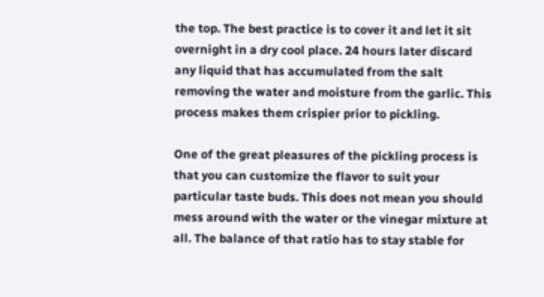the top. The best practice is to cover it and let it sit overnight in a dry cool place. 24 hours later discard any liquid that has accumulated from the salt removing the water and moisture from the garlic. This process makes them crispier prior to pickling.

One of the great pleasures of the pickling process is that you can customize the flavor to suit your particular taste buds. This does not mean you should mess around with the water or the vinegar mixture at all. The balance of that ratio has to stay stable for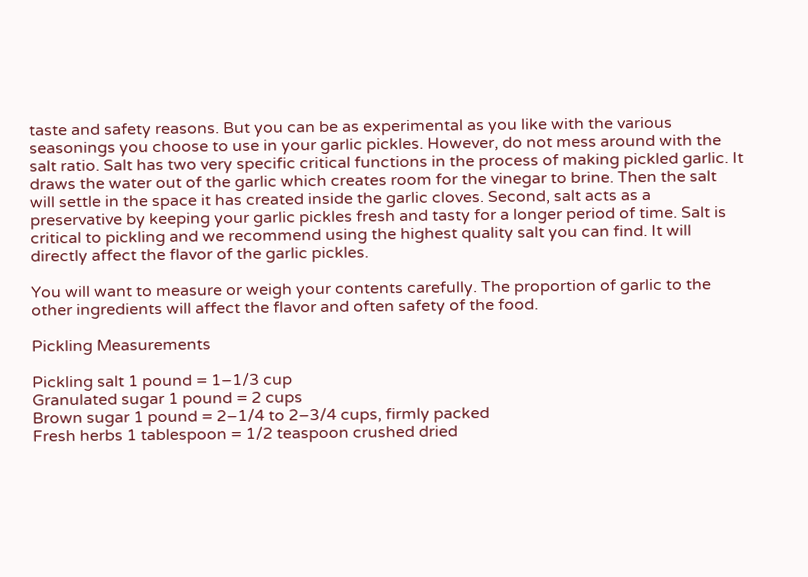taste and safety reasons. But you can be as experimental as you like with the various seasonings you choose to use in your garlic pickles. However, do not mess around with the salt ratio. Salt has two very specific critical functions in the process of making pickled garlic. It draws the water out of the garlic which creates room for the vinegar to brine. Then the salt will settle in the space it has created inside the garlic cloves. Second, salt acts as a preservative by keeping your garlic pickles fresh and tasty for a longer period of time. Salt is critical to pickling and we recommend using the highest quality salt you can find. It will directly affect the flavor of the garlic pickles.

You will want to measure or weigh your contents carefully. The proportion of garlic to the other ingredients will affect the flavor and often safety of the food.

Pickling Measurements

Pickling salt 1 pound = 1–1/3 cup
Granulated sugar 1 pound = 2 cups
Brown sugar 1 pound = 2–1/4 to 2–3/4 cups, firmly packed
Fresh herbs 1 tablespoon = 1/2 teaspoon crushed dried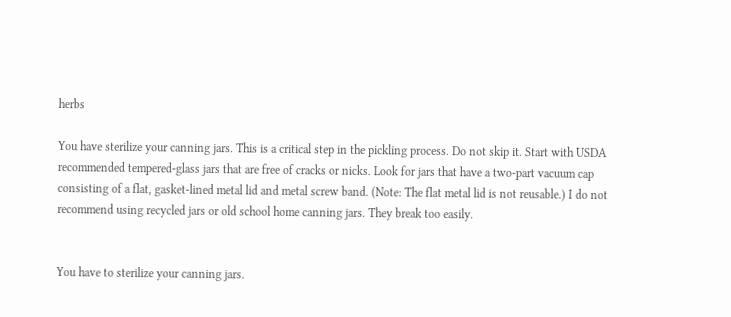herbs

You have sterilize your canning jars. This is a critical step in the pickling process. Do not skip it. Start with USDA recommended tempered-glass jars that are free of cracks or nicks. Look for jars that have a two-part vacuum cap consisting of a flat, gasket-lined metal lid and metal screw band. (Note: The flat metal lid is not reusable.) I do not recommend using recycled jars or old school home canning jars. They break too easily.


You have to sterilize your canning jars.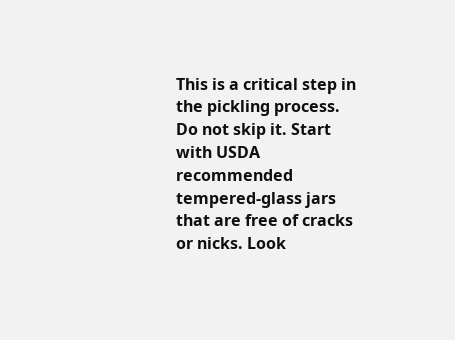This is a critical step in the pickling process. Do not skip it. Start with USDA recommended tempered-glass jars that are free of cracks or nicks. Look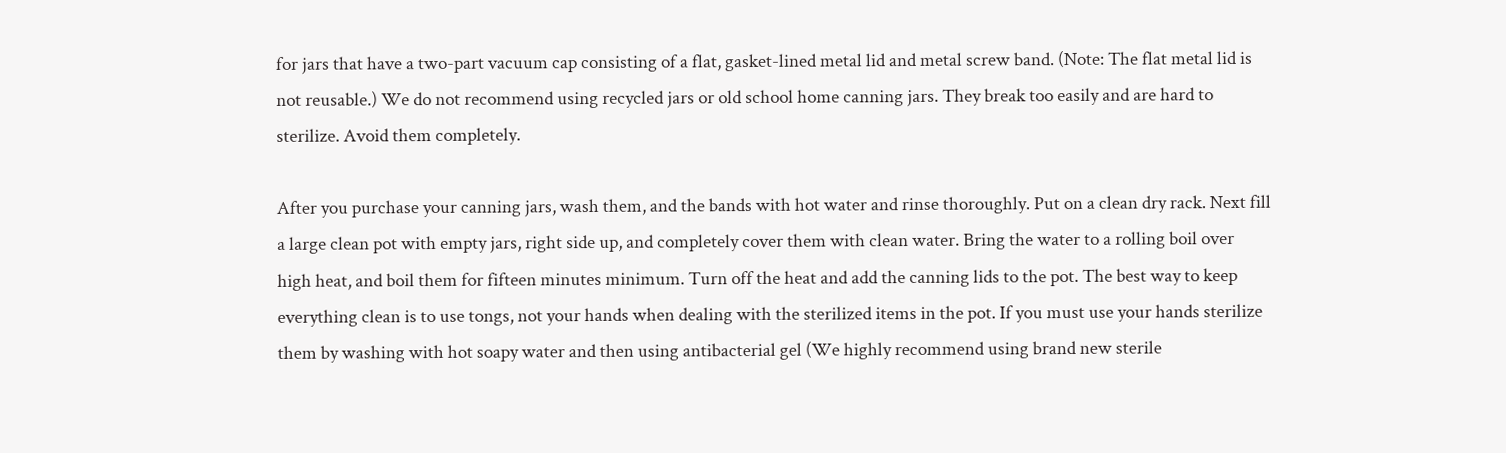for jars that have a two-part vacuum cap consisting of a flat, gasket-lined metal lid and metal screw band. (Note: The flat metal lid is not reusable.) We do not recommend using recycled jars or old school home canning jars. They break too easily and are hard to sterilize. Avoid them completely.

After you purchase your canning jars, wash them, and the bands with hot water and rinse thoroughly. Put on a clean dry rack. Next fill a large clean pot with empty jars, right side up, and completely cover them with clean water. Bring the water to a rolling boil over high heat, and boil them for fifteen minutes minimum. Turn off the heat and add the canning lids to the pot. The best way to keep everything clean is to use tongs, not your hands when dealing with the sterilized items in the pot. If you must use your hands sterilize them by washing with hot soapy water and then using antibacterial gel (We highly recommend using brand new sterile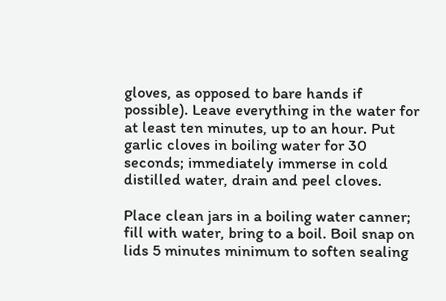gloves, as opposed to bare hands if possible). Leave everything in the water for at least ten minutes, up to an hour. Put garlic cloves in boiling water for 30 seconds; immediately immerse in cold distilled water, drain and peel cloves.

Place clean jars in a boiling water canner; fill with water, bring to a boil. Boil snap on lids 5 minutes minimum to soften sealing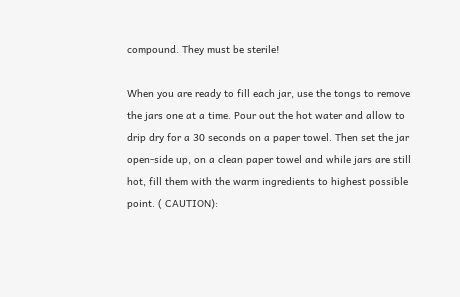compound. They must be sterile!

When you are ready to fill each jar, use the tongs to remove the jars one at a time. Pour out the hot water and allow to drip dry for a 30 seconds on a paper towel. Then set the jar open-side up, on a clean paper towel and while jars are still hot, fill them with the warm ingredients to highest possible point. ( CAUTION):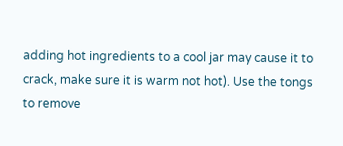adding hot ingredients to a cool jar may cause it to crack, make sure it is warm not hot). Use the tongs to remove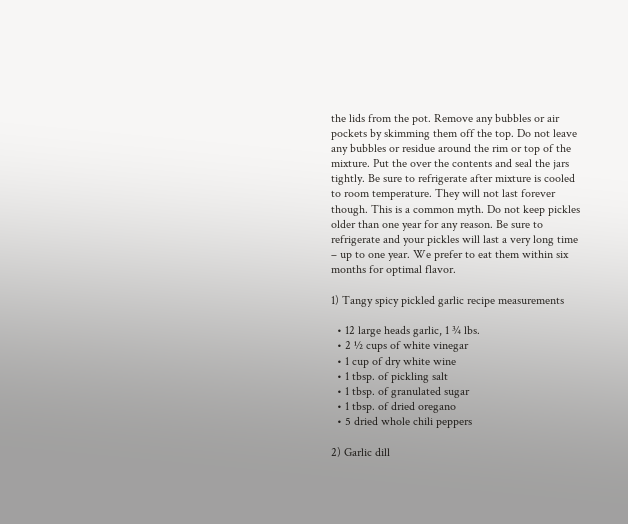the lids from the pot. Remove any bubbles or air pockets by skimming them off the top. Do not leave any bubbles or residue around the rim or top of the mixture. Put the over the contents and seal the jars tightly. Be sure to refrigerate after mixture is cooled to room temperature. They will not last forever though. This is a common myth. Do not keep pickles older than one year for any reason. Be sure to refrigerate and your pickles will last a very long time – up to one year. We prefer to eat them within six months for optimal flavor.

1) Tangy spicy pickled garlic recipe measurements

  • 12 large heads garlic, 1 ¾ lbs.
  • 2 ½ cups of white vinegar
  • 1 cup of dry white wine
  • 1 tbsp. of pickling salt
  • 1 tbsp. of granulated sugar
  • 1 tbsp. of dried oregano
  • 5 dried whole chili peppers

2) Garlic dill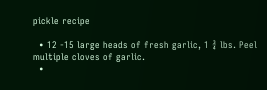pickle recipe

  • 12 -15 large heads of fresh garlic, 1 ¾ lbs. Peel multiple cloves of garlic.
  •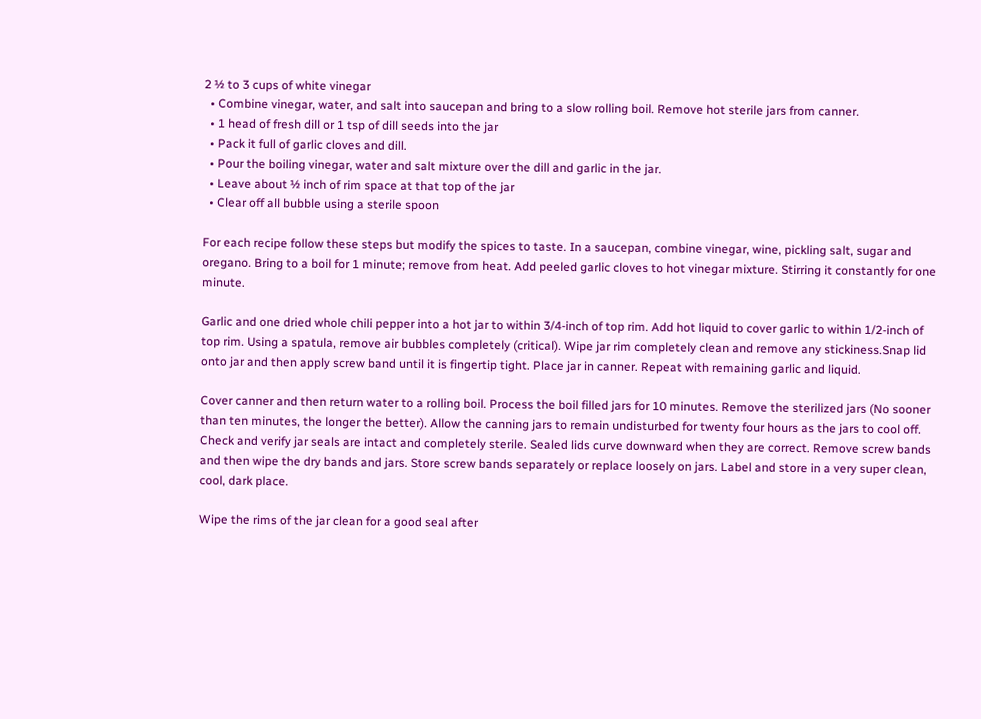2 ½ to 3 cups of white vinegar
  • Combine vinegar, water, and salt into saucepan and bring to a slow rolling boil. Remove hot sterile jars from canner.
  • 1 head of fresh dill or 1 tsp of dill seeds into the jar
  • Pack it full of garlic cloves and dill.
  • Pour the boiling vinegar, water and salt mixture over the dill and garlic in the jar.
  • Leave about ½ inch of rim space at that top of the jar
  • Clear off all bubble using a sterile spoon

For each recipe follow these steps but modify the spices to taste. In a saucepan, combine vinegar, wine, pickling salt, sugar and oregano. Bring to a boil for 1 minute; remove from heat. Add peeled garlic cloves to hot vinegar mixture. Stirring it constantly for one minute.

Garlic and one dried whole chili pepper into a hot jar to within 3/4-inch of top rim. Add hot liquid to cover garlic to within 1/2-inch of top rim. Using a spatula, remove air bubbles completely (critical). Wipe jar rim completely clean and remove any stickiness.Snap lid onto jar and then apply screw band until it is fingertip tight. Place jar in canner. Repeat with remaining garlic and liquid.

Cover canner and then return water to a rolling boil. Process the boil filled jars for 10 minutes. Remove the sterilized jars (No sooner than ten minutes, the longer the better). Allow the canning jars to remain undisturbed for twenty four hours as the jars to cool off. Check and verify jar seals are intact and completely sterile. Sealed lids curve downward when they are correct. Remove screw bands and then wipe the dry bands and jars. Store screw bands separately or replace loosely on jars. Label and store in a very super clean, cool, dark place.

Wipe the rims of the jar clean for a good seal after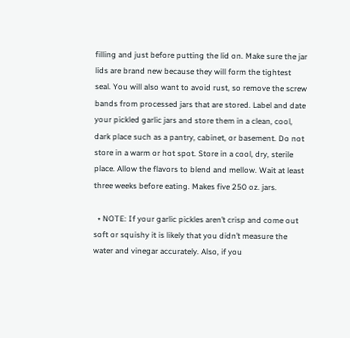filling and just before putting the lid on. Make sure the jar lids are brand new because they will form the tightest seal. You will also want to avoid rust, so remove the screw bands from processed jars that are stored. Label and date your pickled garlic jars and store them in a clean, cool, dark place such as a pantry, cabinet, or basement. Do not store in a warm or hot spot. Store in a cool, dry, sterile place. Allow the flavors to blend and mellow. Wait at least three weeks before eating. Makes five 250 oz. jars.

  • NOTE: If your garlic pickles aren’t crisp and come out soft or squishy it is likely that you didn’t measure the water and vinegar accurately. Also, if you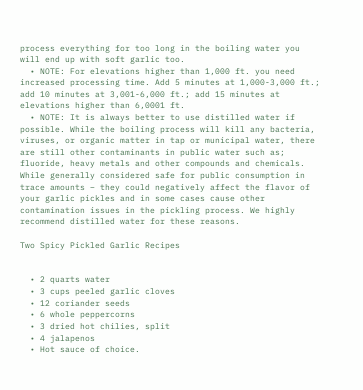process everything for too long in the boiling water you will end up with soft garlic too.
  • NOTE: For elevations higher than 1,000 ft. you need increased processing time. Add 5 minutes at 1,000-3,000 ft.; add 10 minutes at 3,001-6,000 ft.; add 15 minutes at elevations higher than 6,0001 ft.
  • NOTE: It is always better to use distilled water if possible. While the boiling process will kill any bacteria, viruses, or organic matter in tap or municipal water, there are still other contaminants in public water such as; fluoride, heavy metals and other compounds and chemicals. While generally considered safe for public consumption in trace amounts – they could negatively affect the flavor of your garlic pickles and in some cases cause other contamination issues in the pickling process. We highly recommend distilled water for these reasons.

Two Spicy Pickled Garlic Recipes


  • 2 quarts water
  • 3 cups peeled garlic cloves
  • 12 coriander seeds
  • 6 whole peppercorns
  • 3 dried hot chilies, split
  • 4 jalapenos
  • Hot sauce of choice.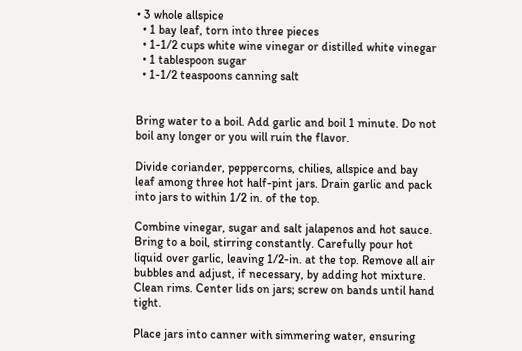• 3 whole allspice
  • 1 bay leaf, torn into three pieces
  • 1-1/2 cups white wine vinegar or distilled white vinegar
  • 1 tablespoon sugar
  • 1-1/2 teaspoons canning salt


Bring water to a boil. Add garlic and boil 1 minute. Do not boil any longer or you will ruin the flavor.

Divide coriander, peppercorns, chilies, allspice and bay leaf among three hot half-pint jars. Drain garlic and pack into jars to within 1/2 in. of the top.

Combine vinegar, sugar and salt jalapenos and hot sauce. Bring to a boil, stirring constantly. Carefully pour hot liquid over garlic, leaving 1/2-in. at the top. Remove all air bubbles and adjust, if necessary, by adding hot mixture. Clean rims. Center lids on jars; screw on bands until hand tight.

Place jars into canner with simmering water, ensuring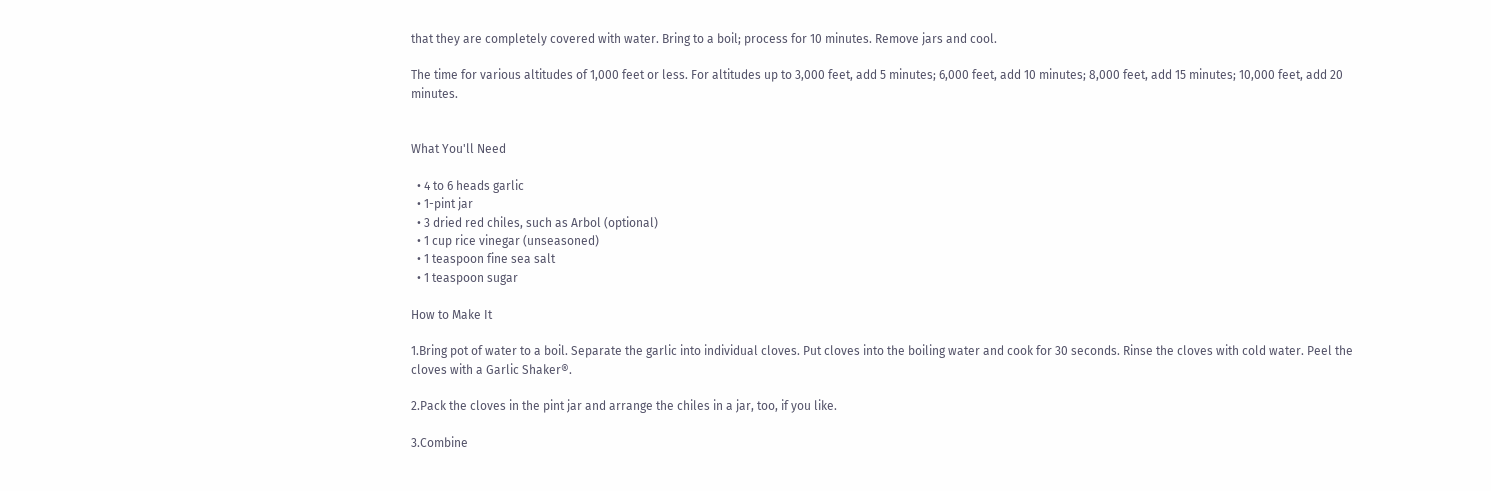that they are completely covered with water. Bring to a boil; process for 10 minutes. Remove jars and cool.

The time for various altitudes of 1,000 feet or less. For altitudes up to 3,000 feet, add 5 minutes; 6,000 feet, add 10 minutes; 8,000 feet, add 15 minutes; 10,000 feet, add 20 minutes.


What You'll Need

  • 4 to 6 heads garlic
  • 1-pint jar
  • 3 dried red chiles, such as Arbol (optional)
  • 1 cup rice vinegar (unseasoned)
  • 1 teaspoon fine sea salt
  • 1 teaspoon sugar

How to Make It

1.Bring pot of water to a boil. Separate the garlic into individual cloves. Put cloves into the boiling water and cook for 30 seconds. Rinse the cloves with cold water. Peel the cloves with a Garlic Shaker®.

2.Pack the cloves in the pint jar and arrange the chiles in a jar, too, if you like.

3.Combine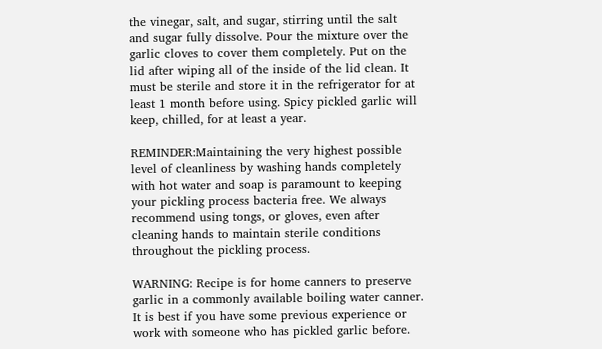the vinegar, salt, and sugar, stirring until the salt and sugar fully dissolve. Pour the mixture over the garlic cloves to cover them completely. Put on the lid after wiping all of the inside of the lid clean. It must be sterile and store it in the refrigerator for at least 1 month before using. Spicy pickled garlic will keep, chilled, for at least a year.

REMINDER:Maintaining the very highest possible level of cleanliness by washing hands completely with hot water and soap is paramount to keeping your pickling process bacteria free. We always recommend using tongs, or gloves, even after cleaning hands to maintain sterile conditions throughout the pickling process.

WARNING: Recipe is for home canners to preserve garlic in a commonly available boiling water canner. It is best if you have some previous experience or work with someone who has pickled garlic before.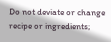Do not deviate or change recipe or ingredients;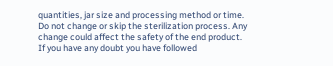quantities, jar size and processing method or time. Do not change or skip the sterilization process. Any change could affect the safety of the end product. If you have any doubt you have followed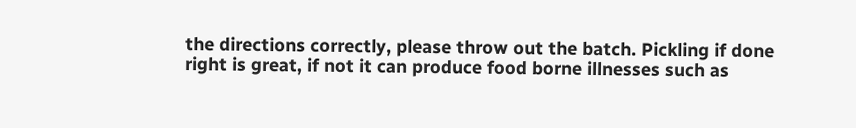the directions correctly, please throw out the batch. Pickling if done right is great, if not it can produce food borne illnesses such as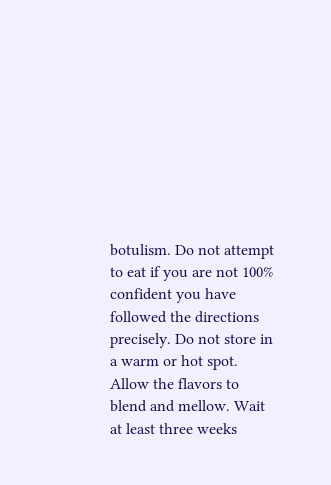botulism. Do not attempt to eat if you are not 100% confident you have followed the directions precisely. Do not store in a warm or hot spot. Allow the flavors to blend and mellow. Wait at least three weeks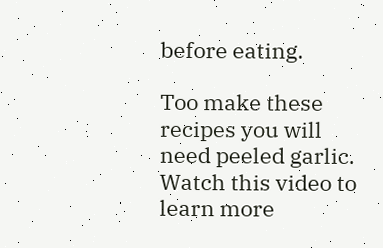before eating.

Too make these recipes you will need peeled garlic. Watch this video to learn more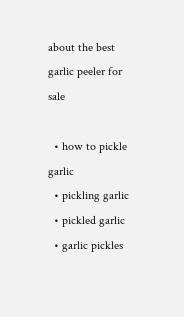about the best garlic peeler for sale

  • how to pickle garlic
  • pickling garlic
  • pickled garlic
  • garlic pickles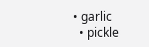• garlic
  • pickle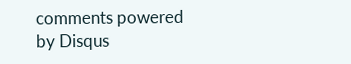comments powered by Disqus